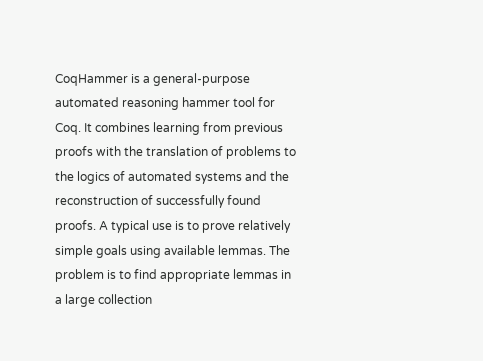CoqHammer is a general-purpose automated reasoning hammer tool for Coq. It combines learning from previous proofs with the translation of problems to the logics of automated systems and the reconstruction of successfully found proofs. A typical use is to prove relatively simple goals using available lemmas. The problem is to find appropriate lemmas in a large collection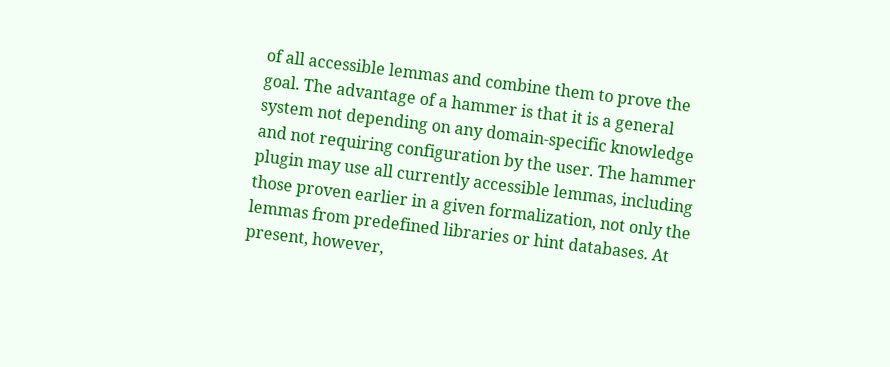of all accessible lemmas and combine them to prove the goal. The advantage of a hammer is that it is a general system not depending on any domain-specific knowledge and not requiring configuration by the user. The hammer plugin may use all currently accessible lemmas, including those proven earlier in a given formalization, not only the lemmas from predefined libraries or hint databases. At present, however,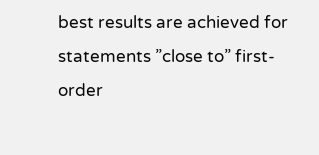best results are achieved for statements ”close to” first-order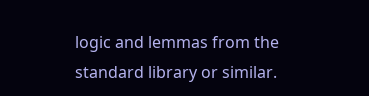logic and lemmas from the standard library or similar.